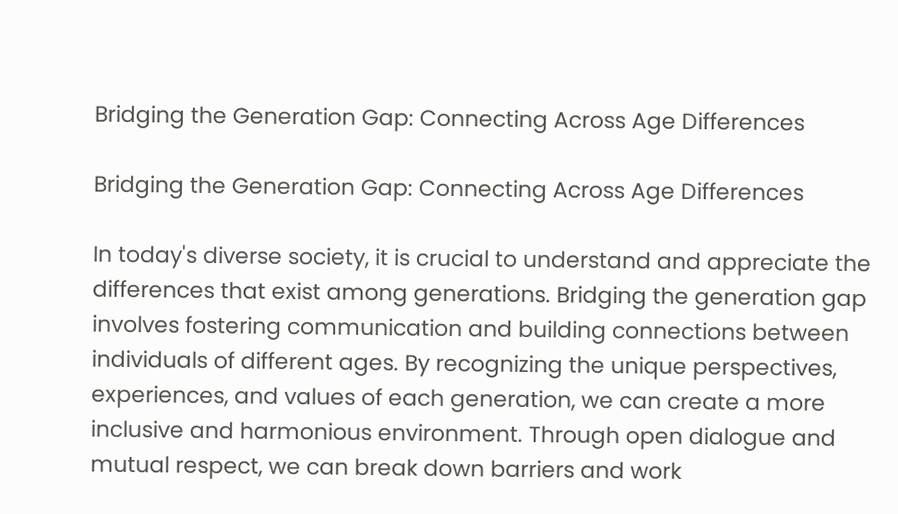Bridging the Generation Gap: Connecting Across Age Differences

Bridging the Generation Gap: Connecting Across Age Differences

In today's diverse society, it is crucial to understand and appreciate the differences that exist among generations. Bridging the generation gap involves fostering communication and building connections between individuals of different ages. By recognizing the unique perspectives, experiences, and values of each generation, we can create a more inclusive and harmonious environment. Through open dialogue and mutual respect, we can break down barriers and work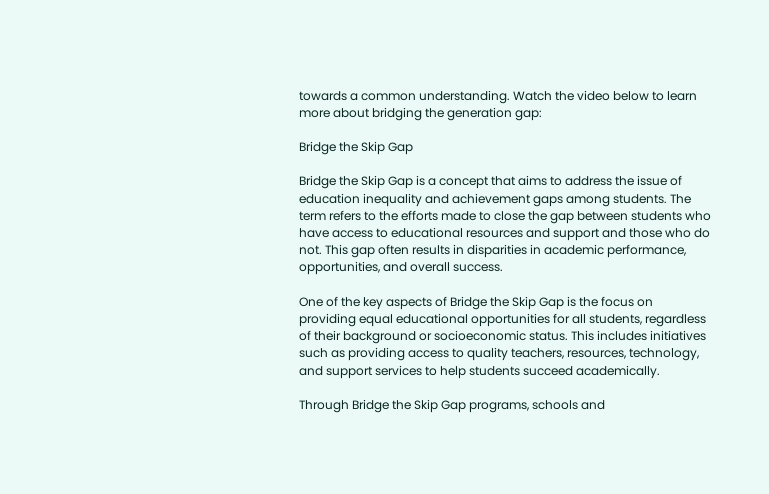towards a common understanding. Watch the video below to learn more about bridging the generation gap:

Bridge the Skip Gap

Bridge the Skip Gap is a concept that aims to address the issue of education inequality and achievement gaps among students. The term refers to the efforts made to close the gap between students who have access to educational resources and support and those who do not. This gap often results in disparities in academic performance, opportunities, and overall success.

One of the key aspects of Bridge the Skip Gap is the focus on providing equal educational opportunities for all students, regardless of their background or socioeconomic status. This includes initiatives such as providing access to quality teachers, resources, technology, and support services to help students succeed academically.

Through Bridge the Skip Gap programs, schools and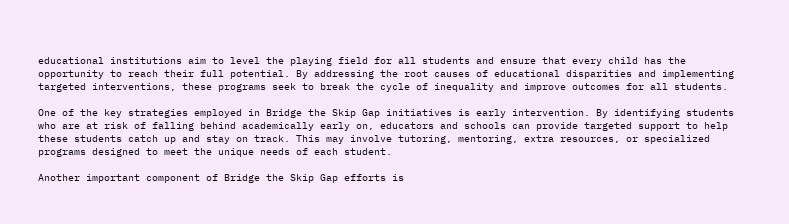educational institutions aim to level the playing field for all students and ensure that every child has the opportunity to reach their full potential. By addressing the root causes of educational disparities and implementing targeted interventions, these programs seek to break the cycle of inequality and improve outcomes for all students.

One of the key strategies employed in Bridge the Skip Gap initiatives is early intervention. By identifying students who are at risk of falling behind academically early on, educators and schools can provide targeted support to help these students catch up and stay on track. This may involve tutoring, mentoring, extra resources, or specialized programs designed to meet the unique needs of each student.

Another important component of Bridge the Skip Gap efforts is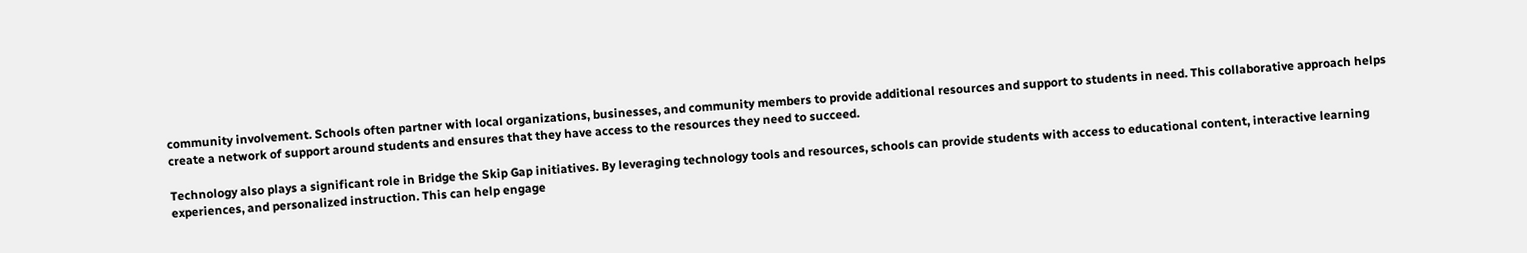community involvement. Schools often partner with local organizations, businesses, and community members to provide additional resources and support to students in need. This collaborative approach helps create a network of support around students and ensures that they have access to the resources they need to succeed.

Technology also plays a significant role in Bridge the Skip Gap initiatives. By leveraging technology tools and resources, schools can provide students with access to educational content, interactive learning experiences, and personalized instruction. This can help engage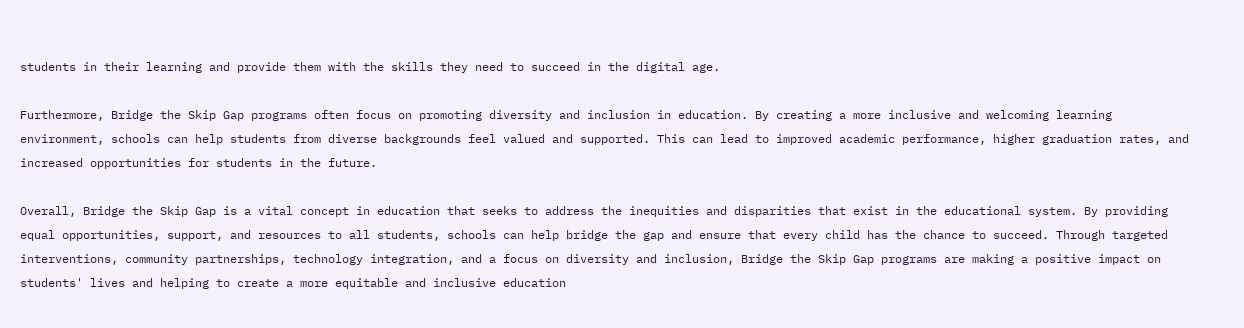students in their learning and provide them with the skills they need to succeed in the digital age.

Furthermore, Bridge the Skip Gap programs often focus on promoting diversity and inclusion in education. By creating a more inclusive and welcoming learning environment, schools can help students from diverse backgrounds feel valued and supported. This can lead to improved academic performance, higher graduation rates, and increased opportunities for students in the future.

Overall, Bridge the Skip Gap is a vital concept in education that seeks to address the inequities and disparities that exist in the educational system. By providing equal opportunities, support, and resources to all students, schools can help bridge the gap and ensure that every child has the chance to succeed. Through targeted interventions, community partnerships, technology integration, and a focus on diversity and inclusion, Bridge the Skip Gap programs are making a positive impact on students' lives and helping to create a more equitable and inclusive education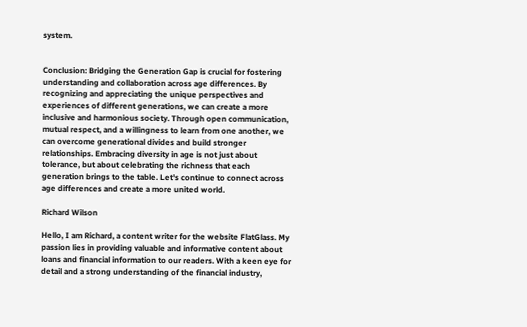system.


Conclusion: Bridging the Generation Gap is crucial for fostering understanding and collaboration across age differences. By recognizing and appreciating the unique perspectives and experiences of different generations, we can create a more inclusive and harmonious society. Through open communication, mutual respect, and a willingness to learn from one another, we can overcome generational divides and build stronger relationships. Embracing diversity in age is not just about tolerance, but about celebrating the richness that each generation brings to the table. Let's continue to connect across age differences and create a more united world.

Richard Wilson

Hello, I am Richard, a content writer for the website FlatGlass. My passion lies in providing valuable and informative content about loans and financial information to our readers. With a keen eye for detail and a strong understanding of the financial industry,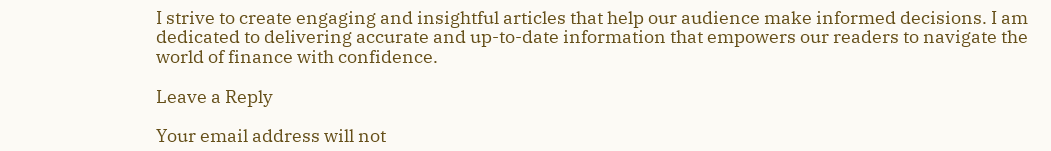I strive to create engaging and insightful articles that help our audience make informed decisions. I am dedicated to delivering accurate and up-to-date information that empowers our readers to navigate the world of finance with confidence.

Leave a Reply

Your email address will not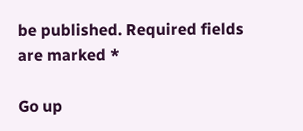be published. Required fields are marked *

Go up